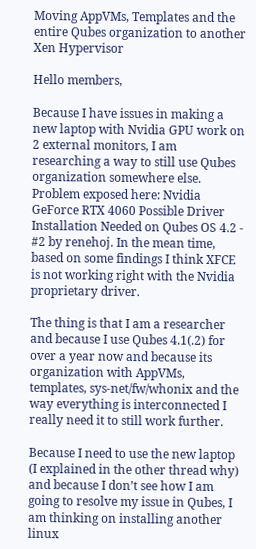Moving AppVMs, Templates and the entire Qubes organization to another Xen Hypervisor

Hello members,

Because I have issues in making a new laptop with Nvidia GPU work on 2 external monitors, I am researching a way to still use Qubes organization somewhere else. Problem exposed here: Nvidia GeForce RTX 4060 Possible Driver Installation Needed on Qubes OS 4.2 - #2 by renehoj. In the mean time, based on some findings I think XFCE is not working right with the Nvidia proprietary driver.

The thing is that I am a researcher and because I use Qubes 4.1(.2) for over a year now and because its organization with AppVMs, templates, sys-net/fw/whonix and the way everything is interconnected I really need it to still work further.

Because I need to use the new laptop (I explained in the other thread why) and because I don’t see how I am going to resolve my issue in Qubes, I am thinking on installing another linux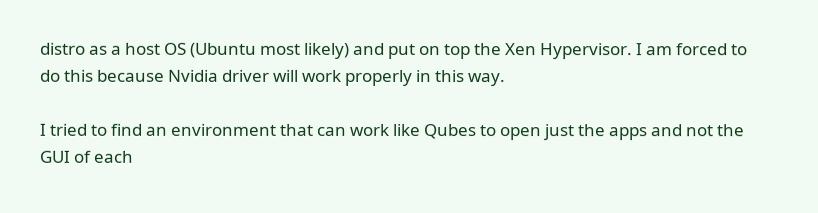distro as a host OS (Ubuntu most likely) and put on top the Xen Hypervisor. I am forced to do this because Nvidia driver will work properly in this way.

I tried to find an environment that can work like Qubes to open just the apps and not the GUI of each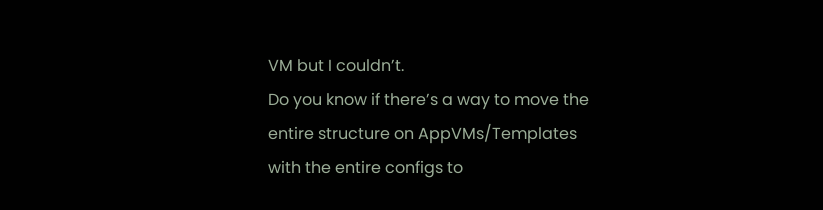VM but I couldn’t.
Do you know if there’s a way to move the entire structure on AppVMs/Templates with the entire configs to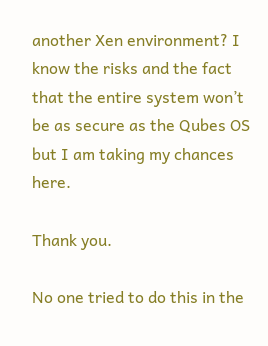another Xen environment? I know the risks and the fact that the entire system won’t be as secure as the Qubes OS but I am taking my chances here.

Thank you.

No one tried to do this in the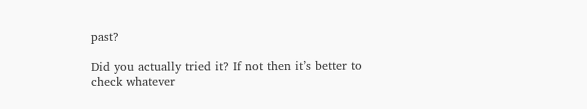past?

Did you actually tried it? If not then it’s better to check whatever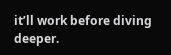it’ll work before diving deeper.